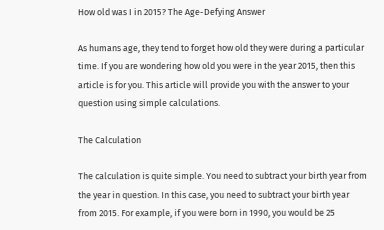How old was I in 2015? The Age-Defying Answer

As humans age, they tend to forget how old they were during a particular time. If you are wondering how old you were in the year 2015, then this article is for you. This article will provide you with the answer to your question using simple calculations.

The Calculation

The calculation is quite simple. You need to subtract your birth year from the year in question. In this case, you need to subtract your birth year from 2015. For example, if you were born in 1990, you would be 25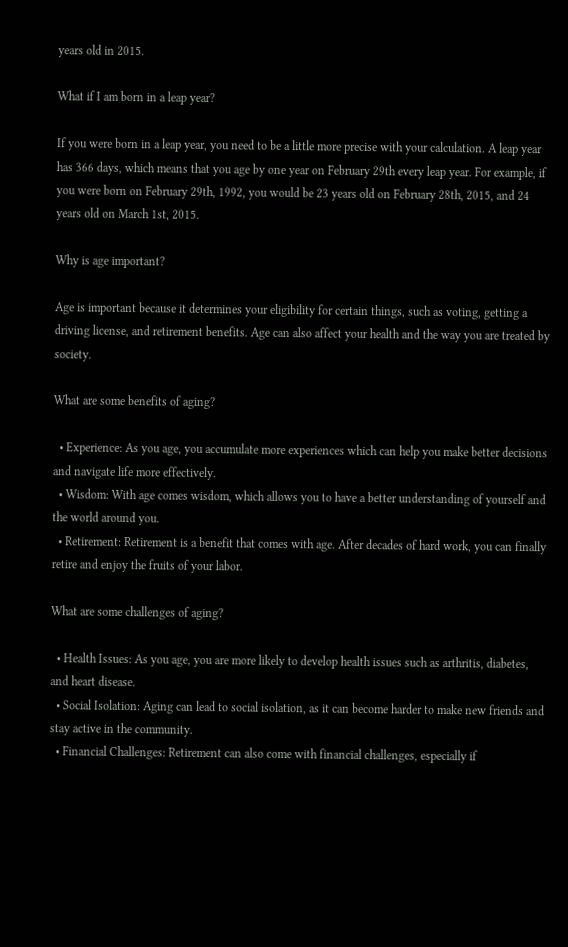years old in 2015.

What if I am born in a leap year?

If you were born in a leap year, you need to be a little more precise with your calculation. A leap year has 366 days, which means that you age by one year on February 29th every leap year. For example, if you were born on February 29th, 1992, you would be 23 years old on February 28th, 2015, and 24 years old on March 1st, 2015.

Why is age important?

Age is important because it determines your eligibility for certain things, such as voting, getting a driving license, and retirement benefits. Age can also affect your health and the way you are treated by society.

What are some benefits of aging?

  • Experience: As you age, you accumulate more experiences which can help you make better decisions and navigate life more effectively.
  • Wisdom: With age comes wisdom, which allows you to have a better understanding of yourself and the world around you.
  • Retirement: Retirement is a benefit that comes with age. After decades of hard work, you can finally retire and enjoy the fruits of your labor.

What are some challenges of aging?

  • Health Issues: As you age, you are more likely to develop health issues such as arthritis, diabetes, and heart disease.
  • Social Isolation: Aging can lead to social isolation, as it can become harder to make new friends and stay active in the community.
  • Financial Challenges: Retirement can also come with financial challenges, especially if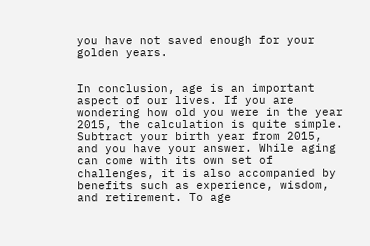you have not saved enough for your golden years.


In conclusion, age is an important aspect of our lives. If you are wondering how old you were in the year 2015, the calculation is quite simple. Subtract your birth year from 2015, and you have your answer. While aging can come with its own set of challenges, it is also accompanied by benefits such as experience, wisdom, and retirement. To age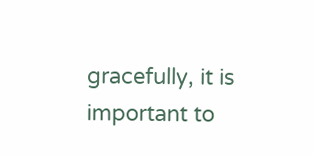gracefully, it is important to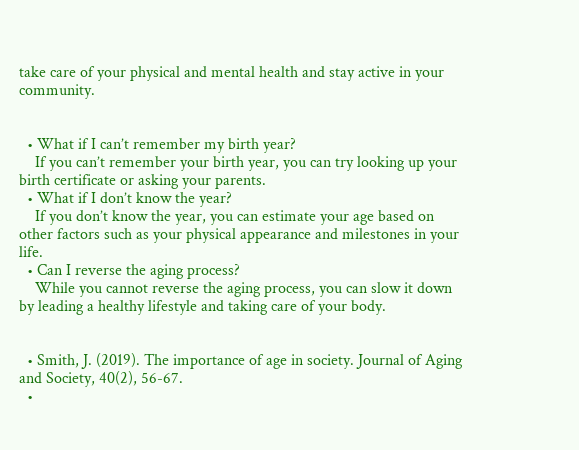take care of your physical and mental health and stay active in your community.


  • What if I can’t remember my birth year?
    If you can’t remember your birth year, you can try looking up your birth certificate or asking your parents.
  • What if I don’t know the year?
    If you don’t know the year, you can estimate your age based on other factors such as your physical appearance and milestones in your life.
  • Can I reverse the aging process?
    While you cannot reverse the aging process, you can slow it down by leading a healthy lifestyle and taking care of your body.


  • Smith, J. (2019). The importance of age in society. Journal of Aging and Society, 40(2), 56-67.
  •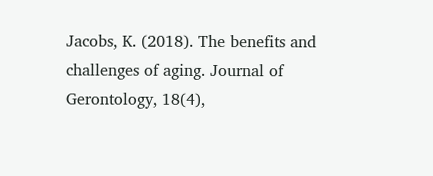Jacobs, K. (2018). The benefits and challenges of aging. Journal of Gerontology, 18(4),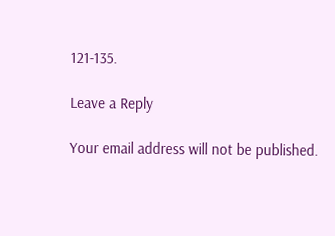121-135.

Leave a Reply

Your email address will not be published.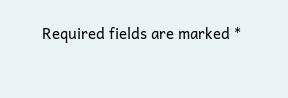Required fields are marked *